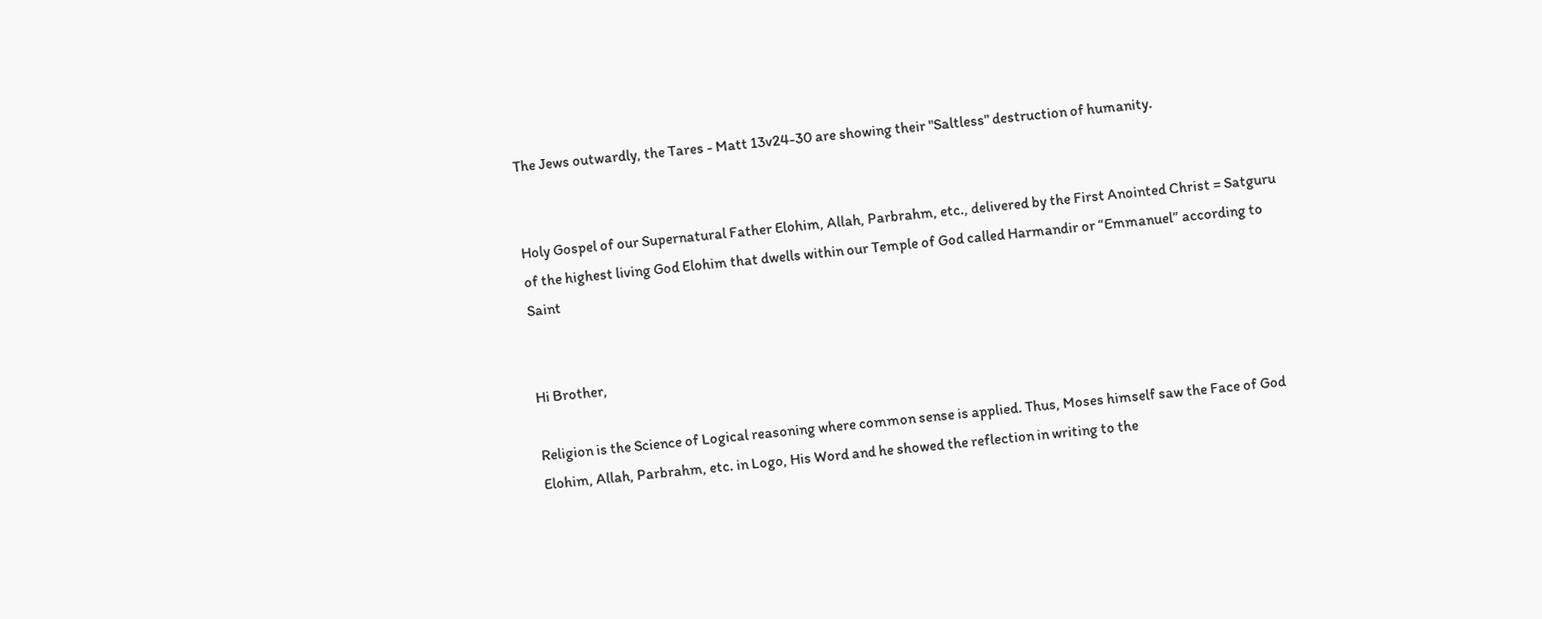The Jews outwardly, the Tares - Matt 13v24-30 are showing their "Saltless" destruction of humanity.


Holy Gospel of our Supernatural Father Elohim, Allah, Parbrahm, etc., delivered by the First Anointed Christ = Satguru of the highest living God Elohim that dwells within our Temple of God called Harmandir or “Emmanuel” according to Saint


Hi Brother,

Religion is the Science of Logical reasoning where common sense is applied. Thus, Moses himself saw the Face of God Elohim, Allah, Parbrahm, etc. in Logo, His Word and he showed the reflection in writing to the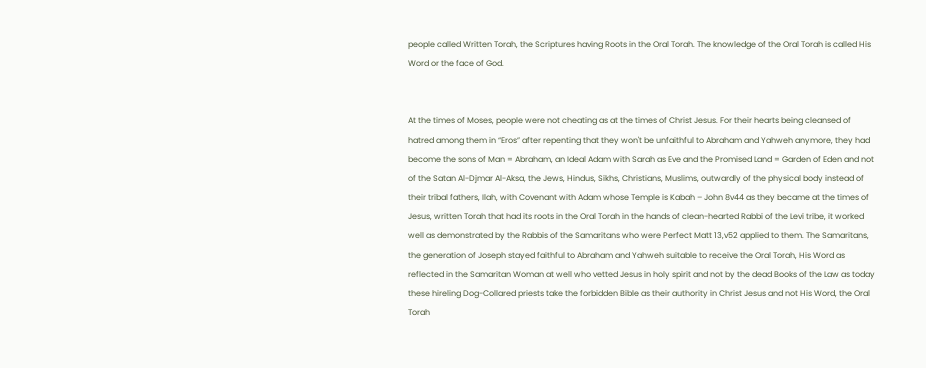people called Written Torah, the Scriptures having Roots in the Oral Torah. The knowledge of the Oral Torah is called His Word or the face of God.


At the times of Moses, people were not cheating as at the times of Christ Jesus. For their hearts being cleansed of hatred among them in “Eros” after repenting that they won't be unfaithful to Abraham and Yahweh anymore, they had become the sons of Man = Abraham, an Ideal Adam with Sarah as Eve and the Promised Land = Garden of Eden and not of the Satan Al-Djmar Al-Aksa, the Jews, Hindus, Sikhs, Christians, Muslims, outwardly of the physical body instead of their tribal fathers, Ilah, with Covenant with Adam whose Temple is Kabah – John 8v44 as they became at the times of Jesus, written Torah that had its roots in the Oral Torah in the hands of clean-hearted Rabbi of the Levi tribe, it worked well as demonstrated by the Rabbis of the Samaritans who were Perfect Matt 13,v52 applied to them. The Samaritans, the generation of Joseph stayed faithful to Abraham and Yahweh suitable to receive the Oral Torah, His Word as reflected in the Samaritan Woman at well who vetted Jesus in holy spirit and not by the dead Books of the Law as today these hireling Dog-Collared priests take the forbidden Bible as their authority in Christ Jesus and not His Word, the Oral Torah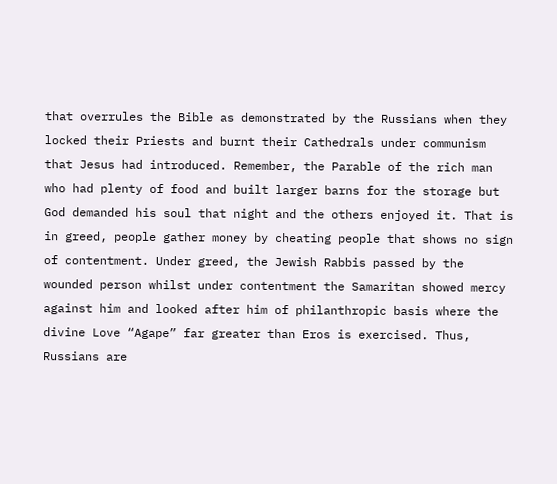that overrules the Bible as demonstrated by the Russians when they locked their Priests and burnt their Cathedrals under communism that Jesus had introduced. Remember, the Parable of the rich man who had plenty of food and built larger barns for the storage but God demanded his soul that night and the others enjoyed it. That is in greed, people gather money by cheating people that shows no sign of contentment. Under greed, the Jewish Rabbis passed by the wounded person whilst under contentment the Samaritan showed mercy against him and looked after him of philanthropic basis where the divine Love “Agape” far greater than Eros is exercised. Thus, Russians are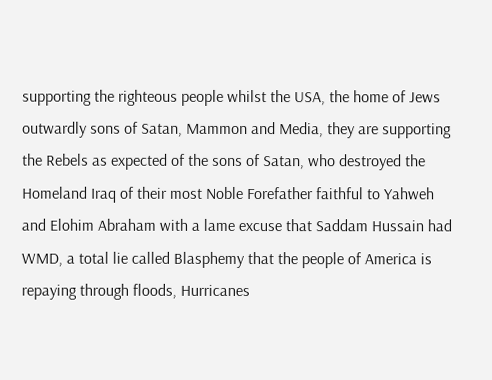supporting the righteous people whilst the USA, the home of Jews outwardly sons of Satan, Mammon and Media, they are supporting the Rebels as expected of the sons of Satan, who destroyed the Homeland Iraq of their most Noble Forefather faithful to Yahweh and Elohim Abraham with a lame excuse that Saddam Hussain had WMD, a total lie called Blasphemy that the people of America is repaying through floods, Hurricanes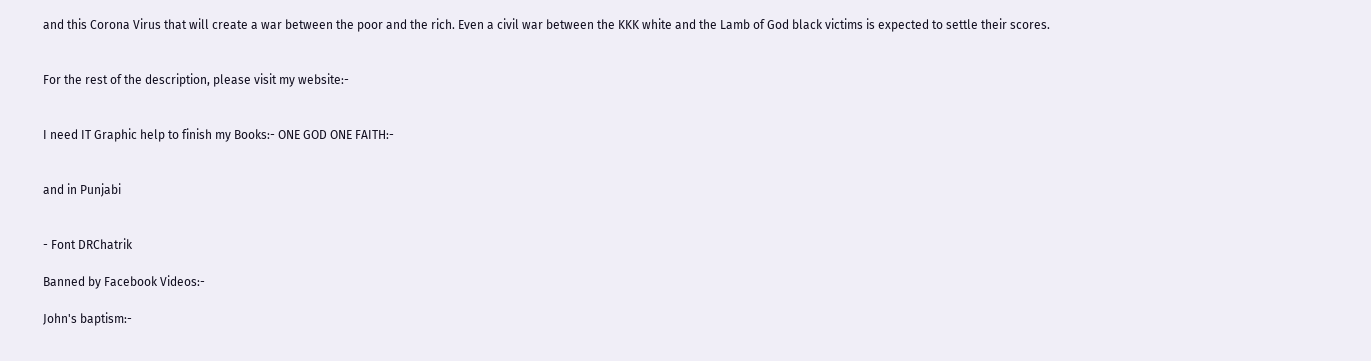and this Corona Virus that will create a war between the poor and the rich. Even a civil war between the KKK white and the Lamb of God black victims is expected to settle their scores.


For the rest of the description, please visit my website:-


I need IT Graphic help to finish my Books:- ONE GOD ONE FAITH:-


and in Punjabi


- Font DRChatrik

Banned by Facebook Videos:-

John's baptism:-